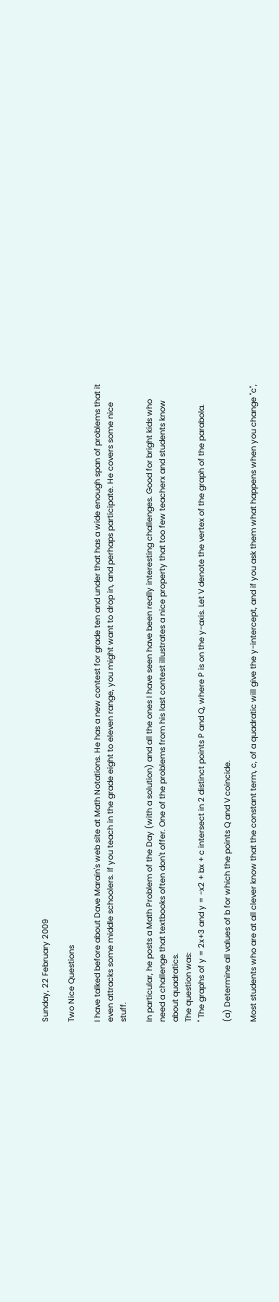Sunday, 22 February 2009

Two Nice Questions

I have talked before about Dave Marain's web site at Math Notations. He has a new contest for grade ten and under that has a wide enough span of problems that it even attracks some middle schoolers. If you teach in the grade eight to eleven range, you might want to drop in, and perhaps participate. He covers some nice stuff.

In particular, he posts a Math Problem of the Day (with a solution) and all the ones I have seen have been really interesting challenges. Good for bright kids who need a challenge that textbooks often don't offer. One of the problems from his last contest illustrates a nice property that too few teacherx and students know about quadratics.
The question was:
" The graphs of y = 2x+3 and y = -x2 + bx + c intersect in 2 distinct points P and Q, where P is on the y-axis. Let V denote the vertex of the graph of the parabola.

(a) Determine all values of b for which the points Q and V coincide.

Most students who are at all clever know that the constant term, c, of a quadratic will give the y-intercept, and if you ask them what happens when you change "c",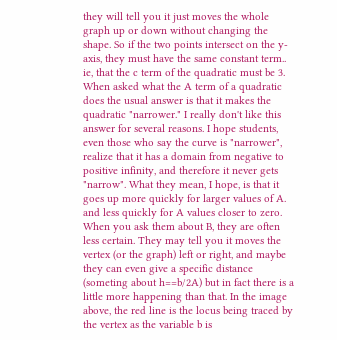they will tell you it just moves the whole graph up or down without changing the shape. So if the two points intersect on the y-axis, they must have the same constant term.. ie, that the c term of the quadratic must be 3.
When asked what the A term of a quadratic does the usual answer is that it makes the quadratic "narrower." I really don't like this answer for several reasons. I hope students, even those who say the curve is "narrower", realize that it has a domain from negative to positive infinity, and therefore it never gets "narrow". What they mean, I hope, is that it goes up more quickly for larger values of A. and less quickly for A values closer to zero.
When you ask them about B, they are often less certain. They may tell you it moves the vertex (or the graph) left or right, and maybe they can even give a specific distance (someting about h==b/2A) but in fact there is a little more happening than that. In the image above, the red line is the locus being traced by the vertex as the variable b is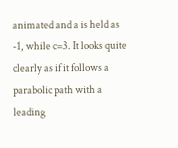animated and a is held as -1, while c=3. It looks quite clearly as if it follows a parabolic path with a leading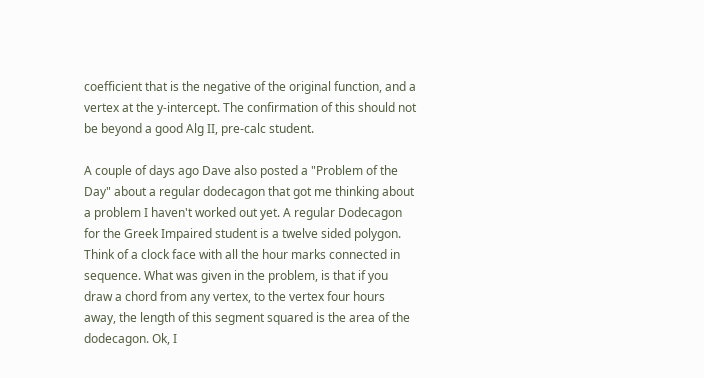coefficient that is the negative of the original function, and a vertex at the y-intercept. The confirmation of this should not be beyond a good Alg II, pre-calc student.

A couple of days ago Dave also posted a "Problem of the Day" about a regular dodecagon that got me thinking about a problem I haven't worked out yet. A regular Dodecagon for the Greek Impaired student is a twelve sided polygon. Think of a clock face with all the hour marks connected in sequence. What was given in the problem, is that if you draw a chord from any vertex, to the vertex four hours away, the length of this segment squared is the area of the dodecagon. Ok, I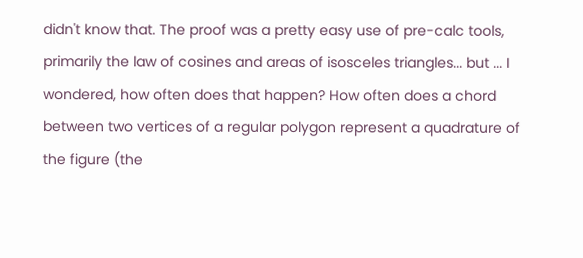didn't know that. The proof was a pretty easy use of pre-calc tools, primarily the law of cosines and areas of isosceles triangles... but ... I wondered, how often does that happen? How often does a chord between two vertices of a regular polygon represent a quadrature of the figure (the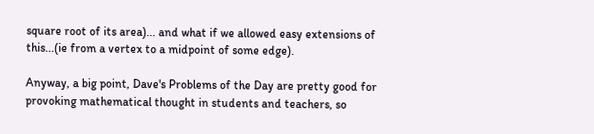square root of its area)... and what if we allowed easy extensions of this...(ie from a vertex to a midpoint of some edge).

Anyway, a big point, Dave's Problems of the Day are pretty good for provoking mathematical thought in students and teachers, so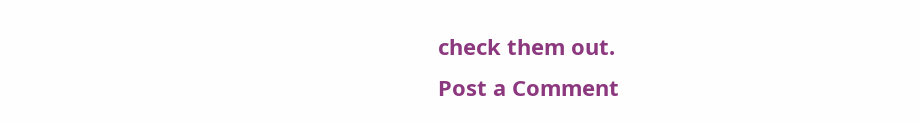check them out.
Post a Comment